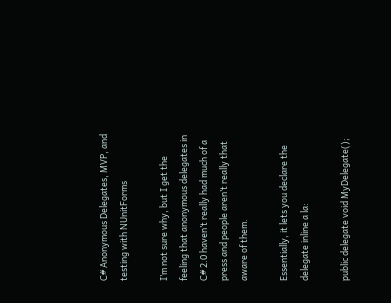C# Anonymous Delegates, MVP, and testing with NUnitForms

I’m not sure why, but I get the feeling that anonymous delegates in C# 2.0 haven’t really had much of a press and people aren’t really that aware of them.

Essentially, it lets you declare the delegate inline a la:

public delegate void MyDelegate();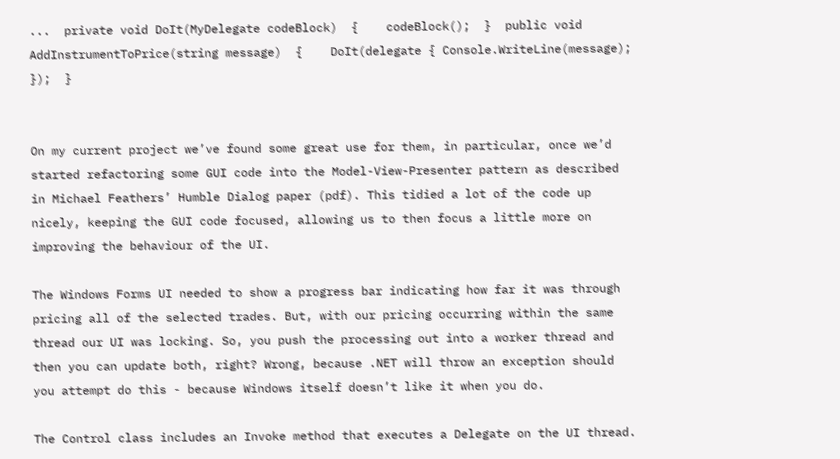...  private void DoIt(MyDelegate codeBlock)  {    codeBlock();  }  public void AddInstrumentToPrice(string message)  {    DoIt(delegate { Console.WriteLine(message); });  }


On my current project we’ve found some great use for them, in particular, once we’d started refactoring some GUI code into the Model-View-Presenter pattern as described in Michael Feathers’ Humble Dialog paper (pdf). This tidied a lot of the code up nicely, keeping the GUI code focused, allowing us to then focus a little more on improving the behaviour of the UI.

The Windows Forms UI needed to show a progress bar indicating how far it was through pricing all of the selected trades. But, with our pricing occurring within the same thread our UI was locking. So, you push the processing out into a worker thread and then you can update both, right? Wrong, because .NET will throw an exception should you attempt do this - because Windows itself doesn’t like it when you do.

The Control class includes an Invoke method that executes a Delegate on the UI thread.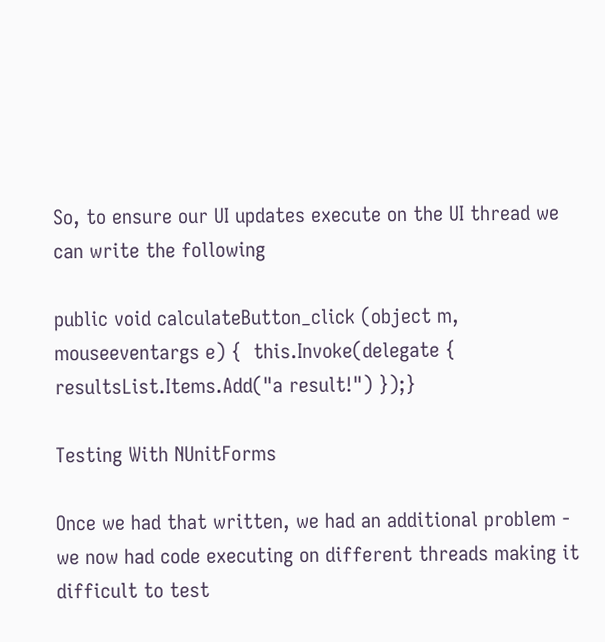So, to ensure our UI updates execute on the UI thread we can write the following

public void calculateButton_click (object m, mouseeventargs e) {  this.Invoke(delegate { resultsList.Items.Add("a result!") });}

Testing With NUnitForms

Once we had that written, we had an additional problem - we now had code executing on different threads making it difficult to test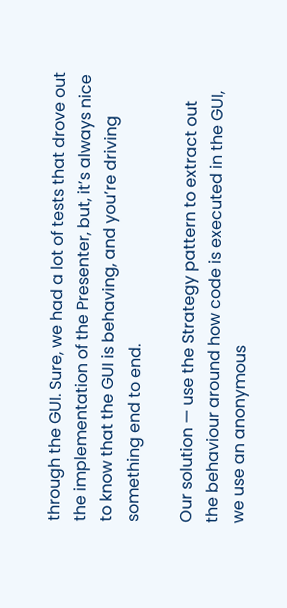through the GUI. Sure, we had a lot of tests that drove out the implementation of the Presenter, but, it’s always nice to know that the GUI is behaving, and you’re driving something end to end.

Our solution — use the Strategy pattern to extract out the behaviour around how code is executed in the GUI, we use an anonymous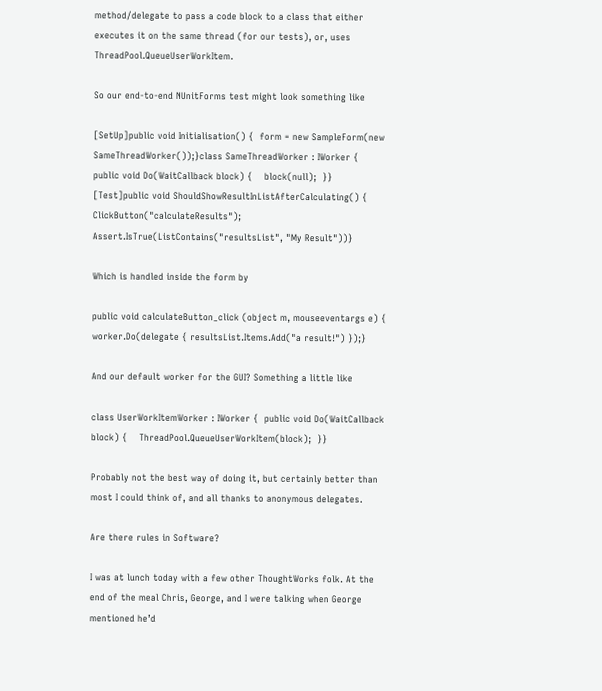method/delegate to pass a code block to a class that either executes it on the same thread (for our tests), or, uses ThreadPool.QueueUserWorkItem.

So our end-to-end NUnitForms test might look something like

[SetUp]public void Initialisation() {  form = new SampleForm(new SameThreadWorker());}class SameThreadWorker : IWorker {  public void Do(WaitCallback block) {    block(null);  }}
[Test]public void ShouldShowResultInListAfterCalculating() {  ClickButton("calculateResults");  Assert.IsTrue(ListContains("resultsList", "My Result"))}

Which is handled inside the form by

public void calculateButton_click (object m, mouseeventargs e) {  worker.Do(delegate { resultsList.Items.Add("a result!") });}

And our default worker for the GUI? Something a little like

class UserWorkItemWorker : IWorker {  public void Do(WaitCallback block) {    ThreadPool.QueueUserWorkItem(block);  }}

Probably not the best way of doing it, but certainly better than most I could think of, and all thanks to anonymous delegates.

Are there rules in Software?

I was at lunch today with a few other ThoughtWorks folk. At the end of the meal Chris, George, and I were talking when George mentioned he’d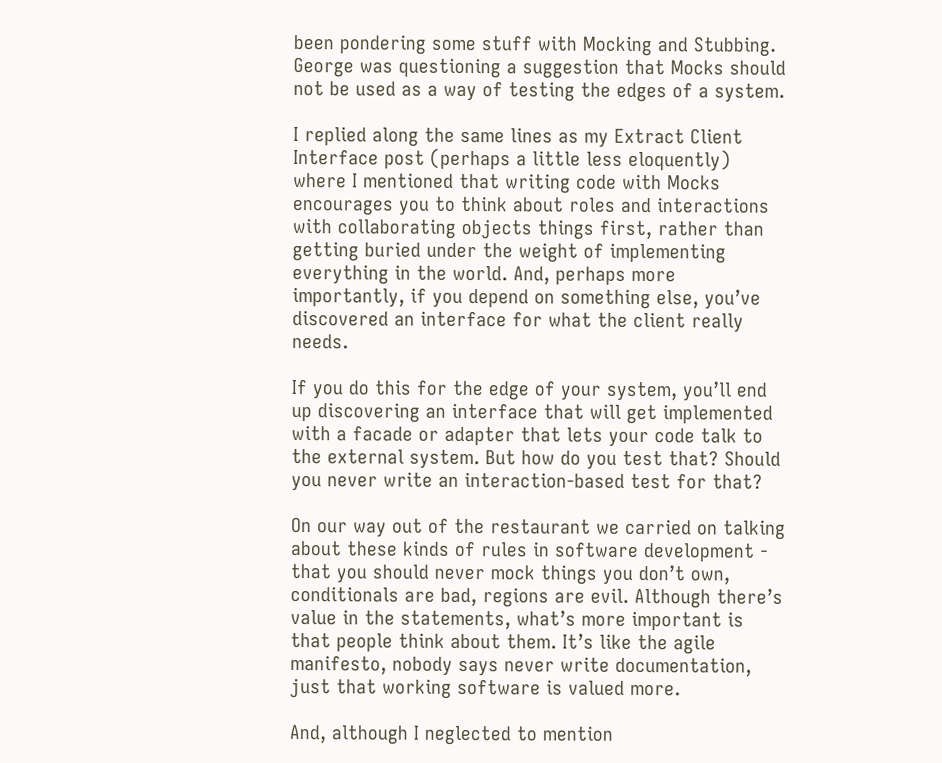been pondering some stuff with Mocking and Stubbing. George was questioning a suggestion that Mocks should not be used as a way of testing the edges of a system.

I replied along the same lines as my Extract Client Interface post (perhaps a little less eloquently) where I mentioned that writing code with Mocks encourages you to think about roles and interactions with collaborating objects things first, rather than getting buried under the weight of implementing everything in the world. And, perhaps more importantly, if you depend on something else, you’ve discovered an interface for what the client really needs.

If you do this for the edge of your system, you’ll end up discovering an interface that will get implemented with a facade or adapter that lets your code talk to the external system. But how do you test that? Should you never write an interaction-based test for that?

On our way out of the restaurant we carried on talking about these kinds of rules in software development - that you should never mock things you don’t own, conditionals are bad, regions are evil. Although there’s value in the statements, what’s more important is that people think about them. It’s like the agile manifesto, nobody says never write documentation, just that working software is valued more.

And, although I neglected to mention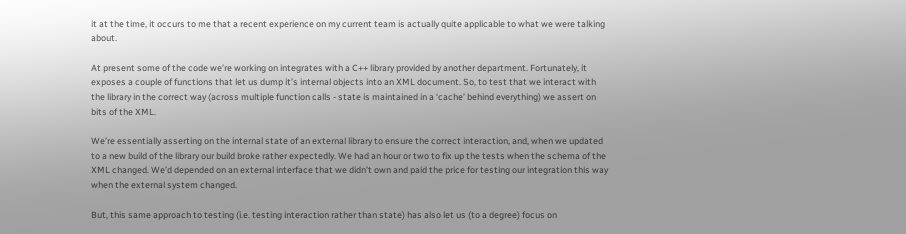it at the time, it occurs to me that a recent experience on my current team is actually quite applicable to what we were talking about.

At present some of the code we’re working on integrates with a C++ library provided by another department. Fortunately, it exposes a couple of functions that let us dump it’s internal objects into an XML document. So, to test that we interact with the library in the correct way (across multiple function calls - state is maintained in a ‘cache’ behind everything) we assert on bits of the XML.

We’re essentially asserting on the internal state of an external library to ensure the correct interaction, and, when we updated to a new build of the library our build broke rather expectedly. We had an hour or two to fix up the tests when the schema of the XML changed. We’d depended on an external interface that we didn’t own and paid the price for testing our integration this way when the external system changed.

But, this same approach to testing (i.e. testing interaction rather than state) has also let us (to a degree) focus on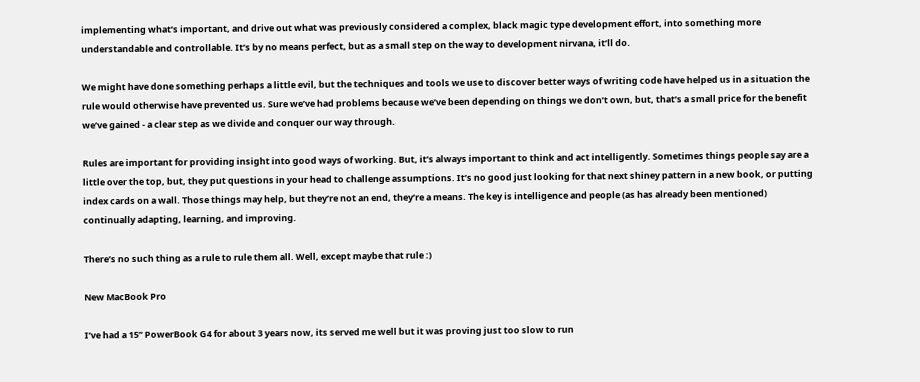implementing what’s important, and drive out what was previously considered a complex, black magic type development effort, into something more understandable and controllable. It’s by no means perfect, but as a small step on the way to development nirvana, it’ll do.

We might have done something perhaps a little evil, but the techniques and tools we use to discover better ways of writing code have helped us in a situation the rule would otherwise have prevented us. Sure we’ve had problems because we’ve been depending on things we don’t own, but, that’s a small price for the benefit we’ve gained - a clear step as we divide and conquer our way through.

Rules are important for providing insight into good ways of working. But, it’s always important to think and act intelligently. Sometimes things people say are a little over the top, but, they put questions in your head to challenge assumptions. It’s no good just looking for that next shiney pattern in a new book, or putting index cards on a wall. Those things may help, but they’re not an end, they’re a means. The key is intelligence and people (as has already been mentioned) continually adapting, learning, and improving.

There’s no such thing as a rule to rule them all. Well, except maybe that rule :)

New MacBook Pro

I’ve had a 15” PowerBook G4 for about 3 years now, its served me well but it was proving just too slow to run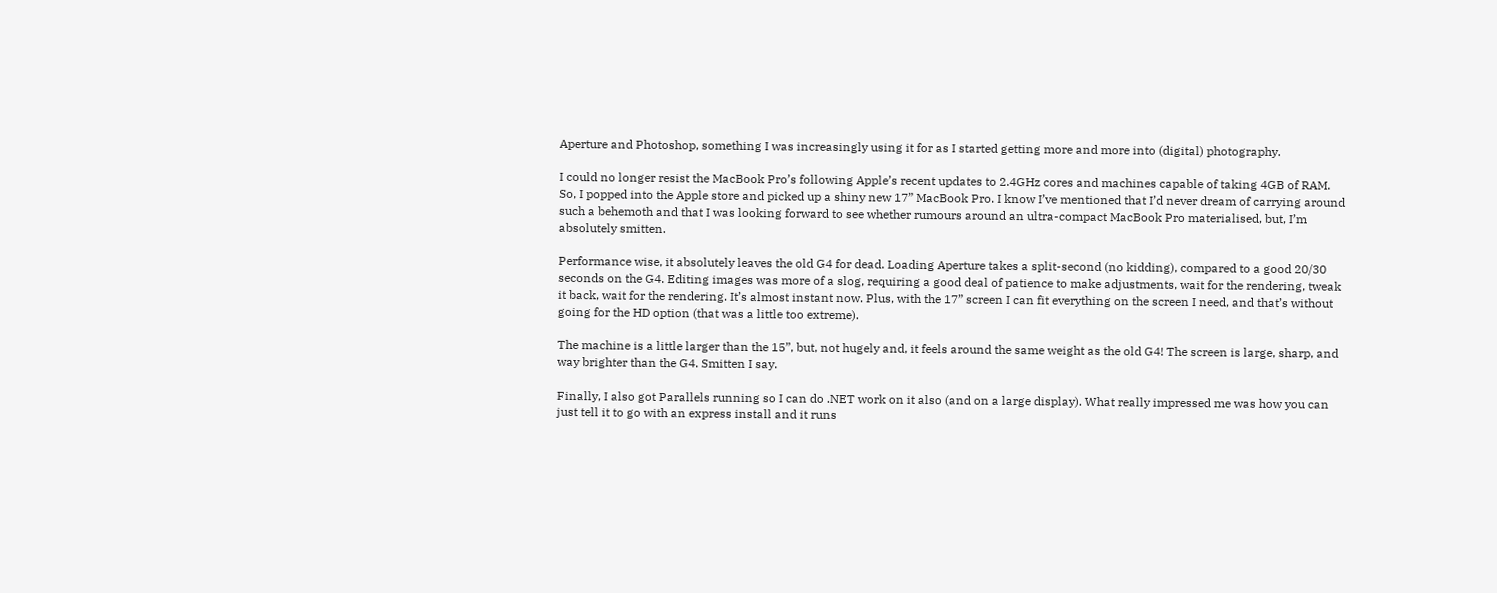Aperture and Photoshop, something I was increasingly using it for as I started getting more and more into (digital) photography.

I could no longer resist the MacBook Pro’s following Apple’s recent updates to 2.4GHz cores and machines capable of taking 4GB of RAM. So, I popped into the Apple store and picked up a shiny new 17” MacBook Pro. I know I’ve mentioned that I’d never dream of carrying around such a behemoth and that I was looking forward to see whether rumours around an ultra-compact MacBook Pro materialised, but, I’m absolutely smitten.

Performance wise, it absolutely leaves the old G4 for dead. Loading Aperture takes a split-second (no kidding), compared to a good 20/30 seconds on the G4. Editing images was more of a slog, requiring a good deal of patience to make adjustments, wait for the rendering, tweak it back, wait for the rendering. It’s almost instant now. Plus, with the 17” screen I can fit everything on the screen I need, and that’s without going for the HD option (that was a little too extreme).

The machine is a little larger than the 15”, but, not hugely and, it feels around the same weight as the old G4! The screen is large, sharp, and way brighter than the G4. Smitten I say.

Finally, I also got Parallels running so I can do .NET work on it also (and on a large display). What really impressed me was how you can just tell it to go with an express install and it runs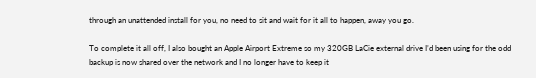through an unattended install for you, no need to sit and wait for it all to happen, away you go.

To complete it all off, I also bought an Apple Airport Extreme so my 320GB LaCie external drive I’d been using for the odd backup is now shared over the network and I no longer have to keep it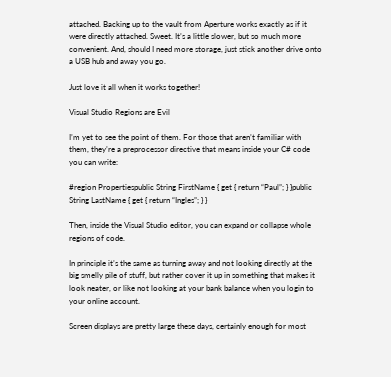attached. Backing up to the vault from Aperture works exactly as if it were directly attached. Sweet. It’s a little slower, but so much more convenient. And, should I need more storage, just stick another drive onto a USB hub and away you go.

Just love it all when it works together!

Visual Studio Regions are Evil

I’m yet to see the point of them. For those that aren’t familiar with them, they’re a preprocessor directive that means inside your C# code you can write:

#region Propertiespublic String FirstName { get { return “Paul”; } }public String LastName { get { return “Ingles”; } }

Then, inside the Visual Studio editor, you can expand or collapse whole regions of code.

In principle it’s the same as turning away and not looking directly at the big smelly pile of stuff, but rather cover it up in something that makes it look neater, or like not looking at your bank balance when you login to your online account.

Screen displays are pretty large these days, certainly enough for most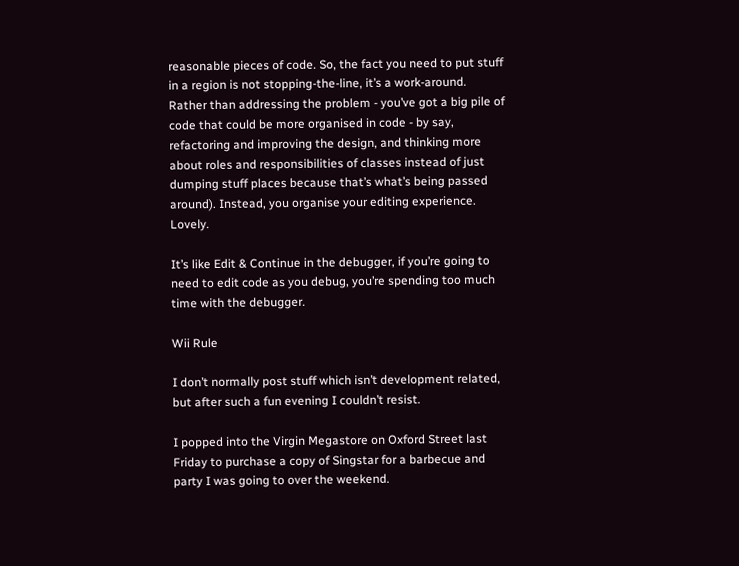reasonable pieces of code. So, the fact you need to put stuff in a region is not stopping-the-line, it’s a work-around. Rather than addressing the problem - you’ve got a big pile of code that could be more organised in code - by say, refactoring and improving the design, and thinking more about roles and responsibilities of classes instead of just dumping stuff places because that’s what’s being passed around). Instead, you organise your editing experience. Lovely.

It’s like Edit & Continue in the debugger, if you’re going to need to edit code as you debug, you’re spending too much time with the debugger.

Wii Rule

I don’t normally post stuff which isn’t development related, but after such a fun evening I couldn’t resist.

I popped into the Virgin Megastore on Oxford Street last Friday to purchase a copy of Singstar for a barbecue and party I was going to over the weekend.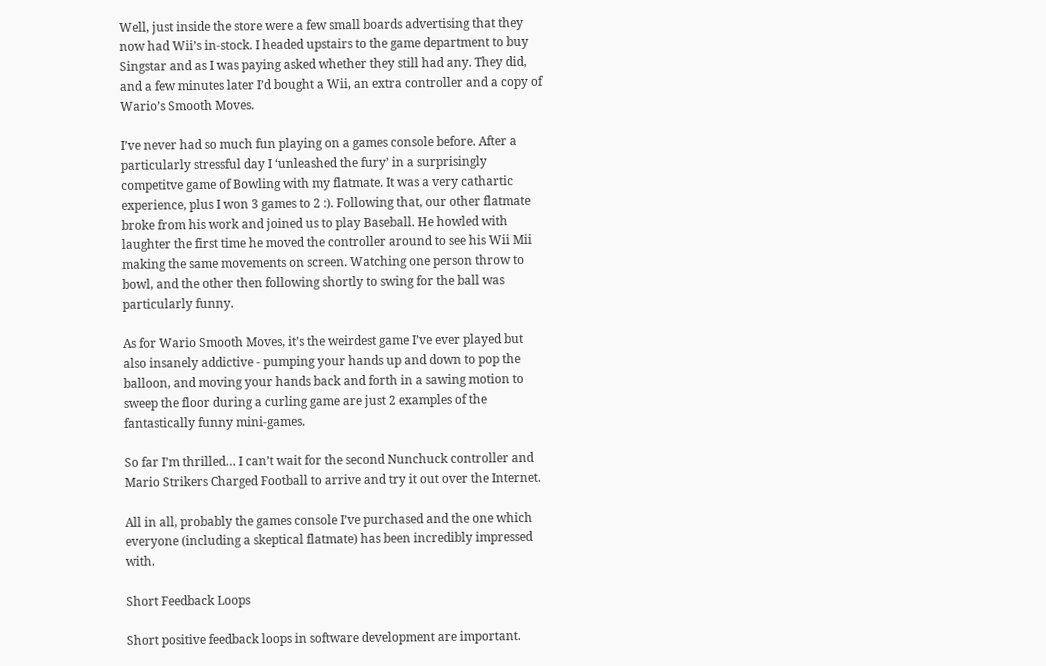Well, just inside the store were a few small boards advertising that they now had Wii’s in-stock. I headed upstairs to the game department to buy Singstar and as I was paying asked whether they still had any. They did, and a few minutes later I’d bought a Wii, an extra controller and a copy of Wario’s Smooth Moves.

I’ve never had so much fun playing on a games console before. After a particularly stressful day I ‘unleashed the fury’ in a surprisingly competitve game of Bowling with my flatmate. It was a very cathartic experience, plus I won 3 games to 2 :). Following that, our other flatmate broke from his work and joined us to play Baseball. He howled with laughter the first time he moved the controller around to see his Wii Mii making the same movements on screen. Watching one person throw to bowl, and the other then following shortly to swing for the ball was particularly funny.

As for Wario Smooth Moves, it’s the weirdest game I’ve ever played but also insanely addictive - pumping your hands up and down to pop the balloon, and moving your hands back and forth in a sawing motion to sweep the floor during a curling game are just 2 examples of the fantastically funny mini-games.

So far I’m thrilled… I can’t wait for the second Nunchuck controller and Mario Strikers Charged Football to arrive and try it out over the Internet.

All in all, probably the games console I’ve purchased and the one which everyone (including a skeptical flatmate) has been incredibly impressed with.

Short Feedback Loops

Short positive feedback loops in software development are important.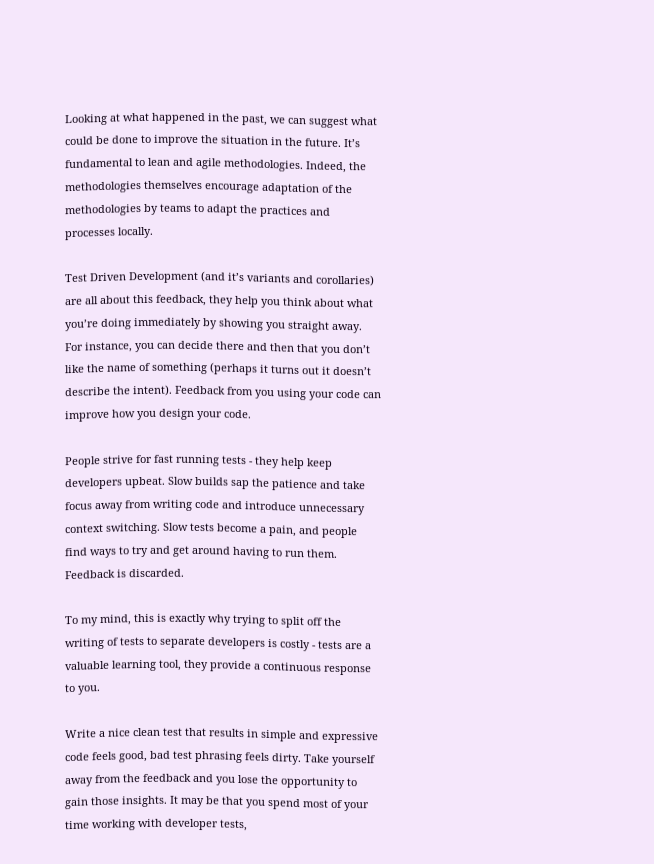Looking at what happened in the past, we can suggest what could be done to improve the situation in the future. It’s fundamental to lean and agile methodologies. Indeed, the methodologies themselves encourage adaptation of the methodologies by teams to adapt the practices and processes locally.

Test Driven Development (and it’s variants and corollaries) are all about this feedback, they help you think about what you’re doing immediately by showing you straight away. For instance, you can decide there and then that you don’t like the name of something (perhaps it turns out it doesn’t describe the intent). Feedback from you using your code can improve how you design your code.

People strive for fast running tests - they help keep developers upbeat. Slow builds sap the patience and take focus away from writing code and introduce unnecessary context switching. Slow tests become a pain, and people find ways to try and get around having to run them. Feedback is discarded.

To my mind, this is exactly why trying to split off the writing of tests to separate developers is costly - tests are a valuable learning tool, they provide a continuous response to you.

Write a nice clean test that results in simple and expressive code feels good, bad test phrasing feels dirty. Take yourself away from the feedback and you lose the opportunity to gain those insights. It may be that you spend most of your time working with developer tests,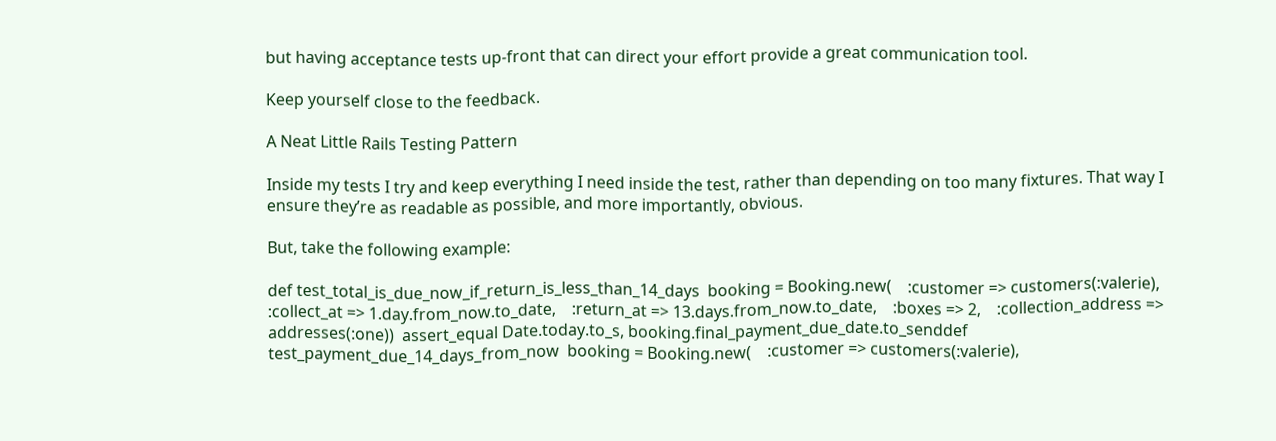but having acceptance tests up-front that can direct your effort provide a great communication tool.

Keep yourself close to the feedback.

A Neat Little Rails Testing Pattern

Inside my tests I try and keep everything I need inside the test, rather than depending on too many fixtures. That way I ensure they’re as readable as possible, and more importantly, obvious.

But, take the following example:

def test_total_is_due_now_if_return_is_less_than_14_days  booking = Booking.new(    :customer => customers(:valerie),    :collect_at => 1.day.from_now.to_date,    :return_at => 13.days.from_now.to_date,    :boxes => 2,    :collection_address => addresses(:one))  assert_equal Date.today.to_s, booking.final_payment_due_date.to_senddef test_payment_due_14_days_from_now  booking = Booking.new(    :customer => customers(:valerie),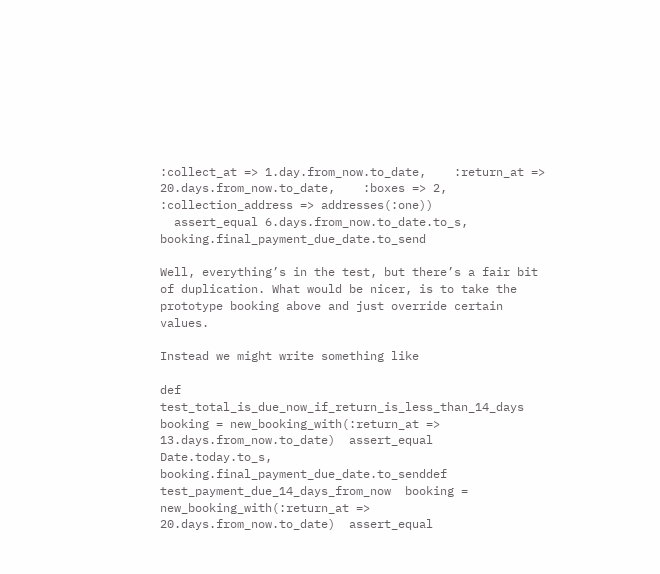:collect_at => 1.day.from_now.to_date,    :return_at => 20.days.from_now.to_date,    :boxes => 2,    :collection_address => addresses(:one))
  assert_equal 6.days.from_now.to_date.to_s, booking.final_payment_due_date.to_send

Well, everything’s in the test, but there’s a fair bit of duplication. What would be nicer, is to take the prototype booking above and just override certain values.

Instead we might write something like

def test_total_is_due_now_if_return_is_less_than_14_days  booking = new_booking_with(:return_at => 13.days.from_now.to_date)  assert_equal Date.today.to_s, booking.final_payment_due_date.to_senddef test_payment_due_14_days_from_now  booking = new_booking_with(:return_at => 20.days.from_now.to_date)  assert_equal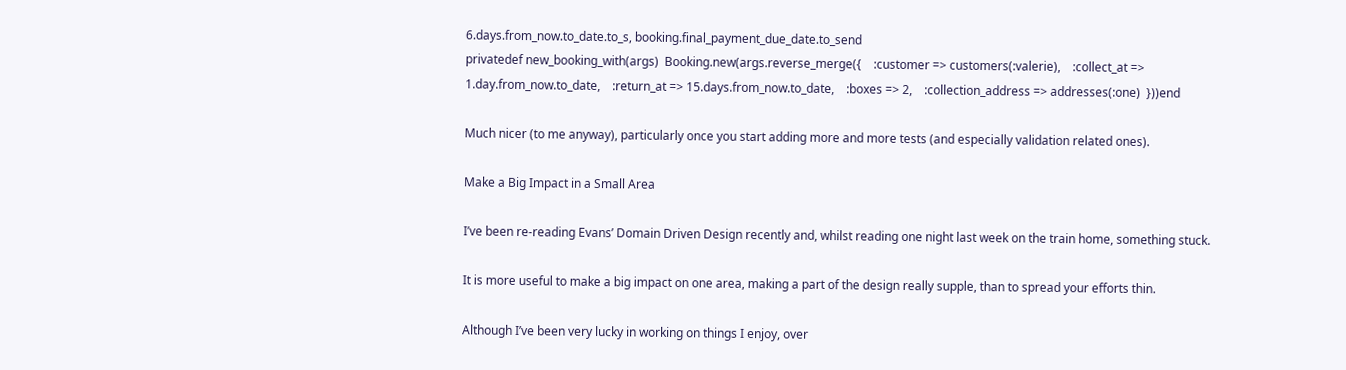6.days.from_now.to_date.to_s, booking.final_payment_due_date.to_send
privatedef new_booking_with(args)  Booking.new(args.reverse_merge({    :customer => customers(:valerie),    :collect_at => 1.day.from_now.to_date,    :return_at => 15.days.from_now.to_date,    :boxes => 2,    :collection_address => addresses(:one)  }))end

Much nicer (to me anyway), particularly once you start adding more and more tests (and especially validation related ones).

Make a Big Impact in a Small Area

I’ve been re-reading Evans’ Domain Driven Design recently and, whilst reading one night last week on the train home, something stuck.

It is more useful to make a big impact on one area, making a part of the design really supple, than to spread your efforts thin.

Although I’ve been very lucky in working on things I enjoy, over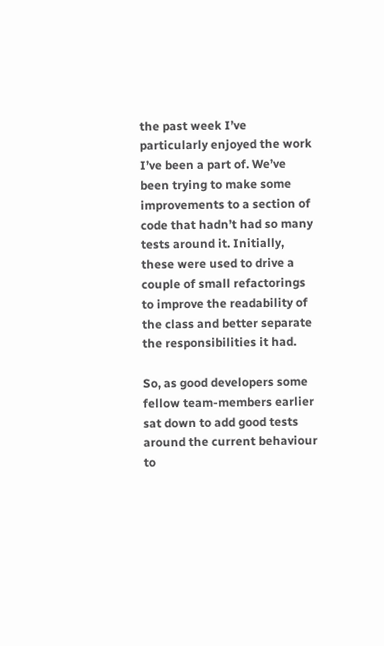the past week I’ve particularly enjoyed the work I’ve been a part of. We’ve been trying to make some improvements to a section of code that hadn’t had so many tests around it. Initially, these were used to drive a couple of small refactorings to improve the readability of the class and better separate the responsibilities it had.

So, as good developers some fellow team-members earlier sat down to add good tests around the current behaviour to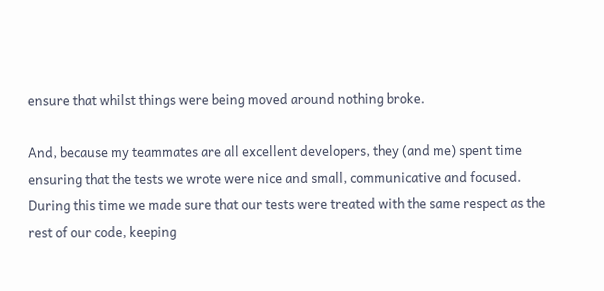ensure that whilst things were being moved around nothing broke.

And, because my teammates are all excellent developers, they (and me) spent time ensuring that the tests we wrote were nice and small, communicative and focused. During this time we made sure that our tests were treated with the same respect as the rest of our code, keeping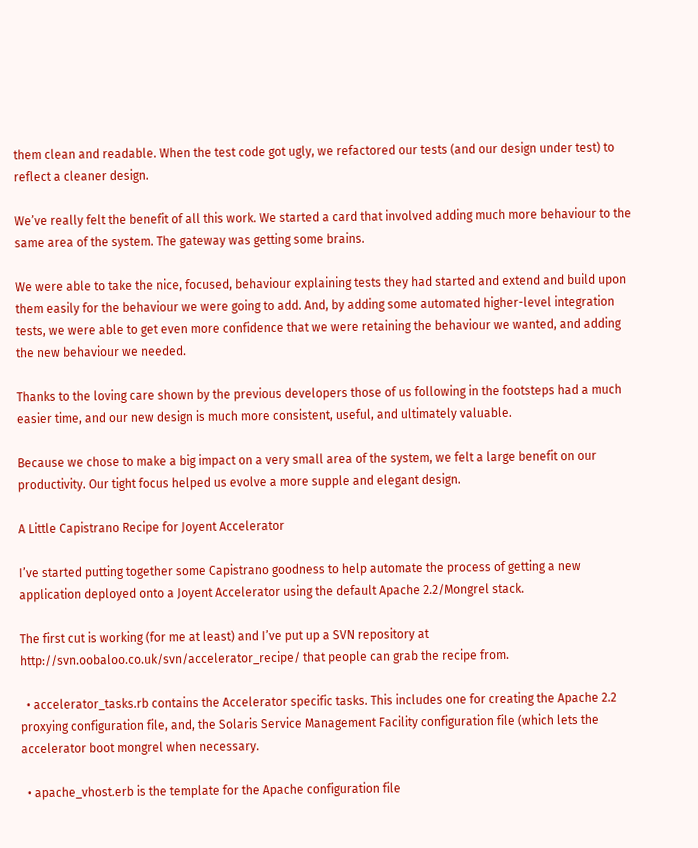them clean and readable. When the test code got ugly, we refactored our tests (and our design under test) to reflect a cleaner design.

We’ve really felt the benefit of all this work. We started a card that involved adding much more behaviour to the same area of the system. The gateway was getting some brains.

We were able to take the nice, focused, behaviour explaining tests they had started and extend and build upon them easily for the behaviour we were going to add. And, by adding some automated higher-level integration tests, we were able to get even more confidence that we were retaining the behaviour we wanted, and adding the new behaviour we needed.

Thanks to the loving care shown by the previous developers those of us following in the footsteps had a much easier time, and our new design is much more consistent, useful, and ultimately valuable.

Because we chose to make a big impact on a very small area of the system, we felt a large benefit on our productivity. Our tight focus helped us evolve a more supple and elegant design.

A Little Capistrano Recipe for Joyent Accelerator

I’ve started putting together some Capistrano goodness to help automate the process of getting a new application deployed onto a Joyent Accelerator using the default Apache 2.2/Mongrel stack.

The first cut is working (for me at least) and I’ve put up a SVN repository at http://svn.oobaloo.co.uk/svn/accelerator_recipe/ that people can grab the recipe from.

  • accelerator_tasks.rb contains the Accelerator specific tasks. This includes one for creating the Apache 2.2 proxying configuration file, and, the Solaris Service Management Facility configuration file (which lets the accelerator boot mongrel when necessary.

  • apache_vhost.erb is the template for the Apache configuration file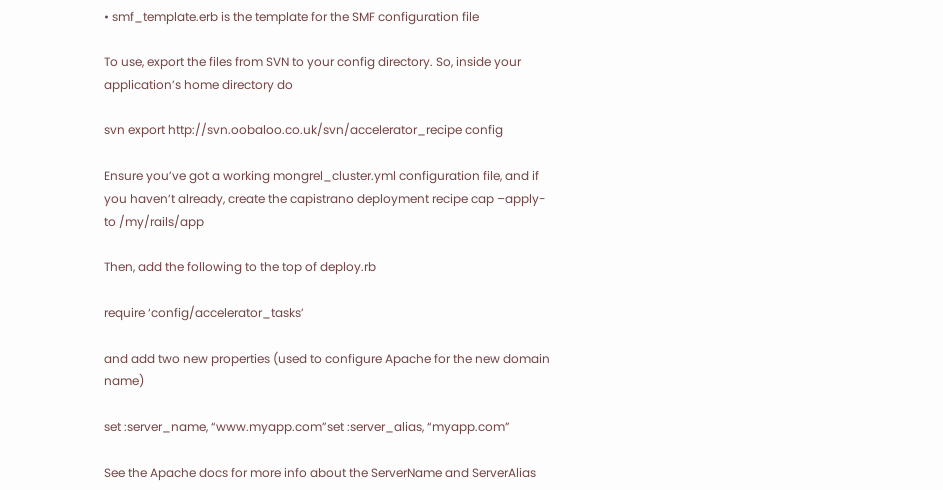• smf_template.erb is the template for the SMF configuration file

To use, export the files from SVN to your config directory. So, inside your application’s home directory do

svn export http://svn.oobaloo.co.uk/svn/accelerator_recipe config

Ensure you’ve got a working mongrel_cluster.yml configuration file, and if you haven’t already, create the capistrano deployment recipe cap –apply-to /my/rails/app

Then, add the following to the top of deploy.rb

require ‘config/accelerator_tasks’

and add two new properties (used to configure Apache for the new domain name)

set :server_name, “www.myapp.com”set :server_alias, “myapp.com”

See the Apache docs for more info about the ServerName and ServerAlias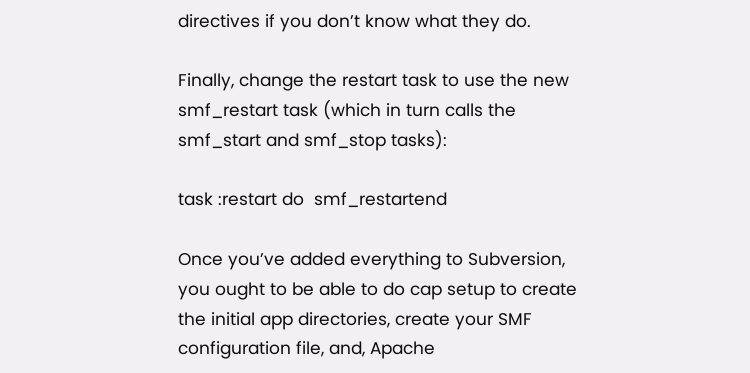directives if you don’t know what they do.

Finally, change the restart task to use the new smf_restart task (which in turn calls the smf_start and smf_stop tasks):

task :restart do  smf_restartend

Once you’ve added everything to Subversion, you ought to be able to do cap setup to create the initial app directories, create your SMF configuration file, and, Apache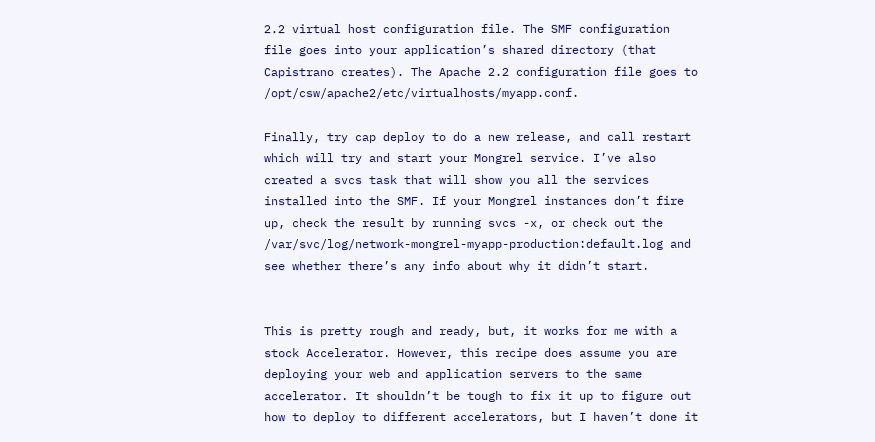2.2 virtual host configuration file. The SMF configuration file goes into your application’s shared directory (that Capistrano creates). The Apache 2.2 configuration file goes to /opt/csw/apache2/etc/virtualhosts/myapp.conf.

Finally, try cap deploy to do a new release, and call restart which will try and start your Mongrel service. I’ve also created a svcs task that will show you all the services installed into the SMF. If your Mongrel instances don’t fire up, check the result by running svcs -x, or check out the /var/svc/log/network-mongrel-myapp-production:default.log and see whether there’s any info about why it didn’t start.


This is pretty rough and ready, but, it works for me with a stock Accelerator. However, this recipe does assume you are deploying your web and application servers to the same accelerator. It shouldn’t be tough to fix it up to figure out how to deploy to different accelerators, but I haven’t done it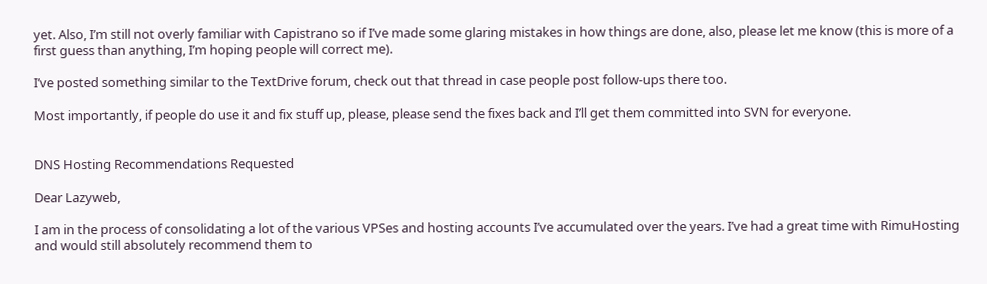yet. Also, I’m still not overly familiar with Capistrano so if I’ve made some glaring mistakes in how things are done, also, please let me know (this is more of a first guess than anything, I’m hoping people will correct me).

I’ve posted something similar to the TextDrive forum, check out that thread in case people post follow-ups there too.

Most importantly, if people do use it and fix stuff up, please, please send the fixes back and I’ll get them committed into SVN for everyone.


DNS Hosting Recommendations Requested

Dear Lazyweb,

I am in the process of consolidating a lot of the various VPSes and hosting accounts I’ve accumulated over the years. I’ve had a great time with RimuHosting and would still absolutely recommend them to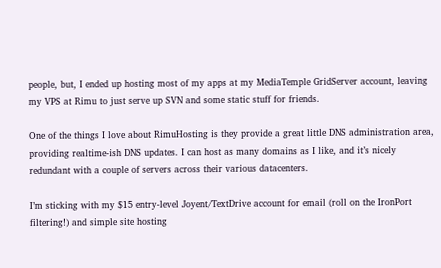people, but, I ended up hosting most of my apps at my MediaTemple GridServer account, leaving my VPS at Rimu to just serve up SVN and some static stuff for friends.

One of the things I love about RimuHosting is they provide a great little DNS administration area, providing realtime-ish DNS updates. I can host as many domains as I like, and it’s nicely redundant with a couple of servers across their various datacenters.

I’m sticking with my $15 entry-level Joyent/TextDrive account for email (roll on the IronPort filtering!) and simple site hosting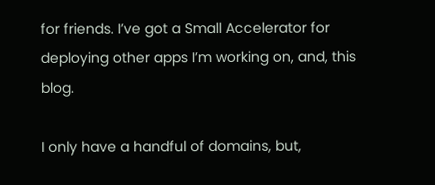for friends. I’ve got a Small Accelerator for deploying other apps I’m working on, and, this blog.

I only have a handful of domains, but,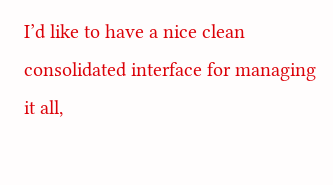I’d like to have a nice clean consolidated interface for managing it all,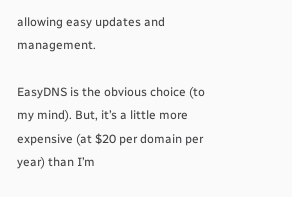allowing easy updates and management.

EasyDNS is the obvious choice (to my mind). But, it’s a little more expensive (at $20 per domain per year) than I’m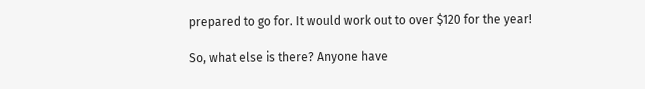prepared to go for. It would work out to over $120 for the year!

So, what else is there? Anyone have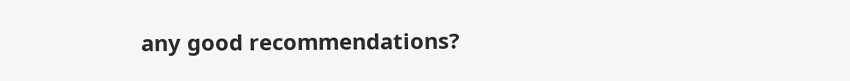any good recommendations?